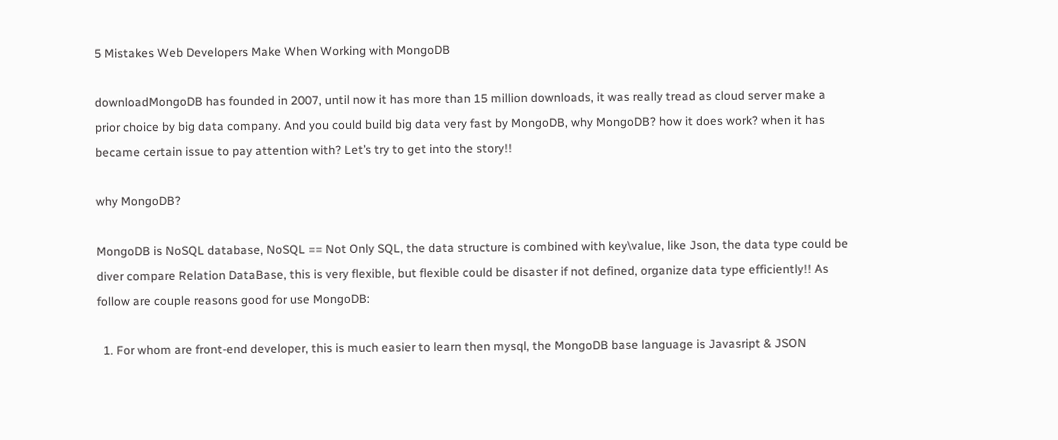5 Mistakes Web Developers Make When Working with MongoDB

downloadMongoDB has founded in 2007, until now it has more than 15 million downloads, it was really tread as cloud server make a prior choice by big data company. And you could build big data very fast by MongoDB, why MongoDB? how it does work? when it has became certain issue to pay attention with? Let’s try to get into the story!!

why MongoDB?

MongoDB is NoSQL database, NoSQL == Not Only SQL, the data structure is combined with key\value, like Json, the data type could be diver compare Relation DataBase, this is very flexible, but flexible could be disaster if not defined, organize data type efficiently!! As follow are couple reasons good for use MongoDB:

  1. For whom are front-end developer, this is much easier to learn then mysql, the MongoDB base language is Javasript & JSON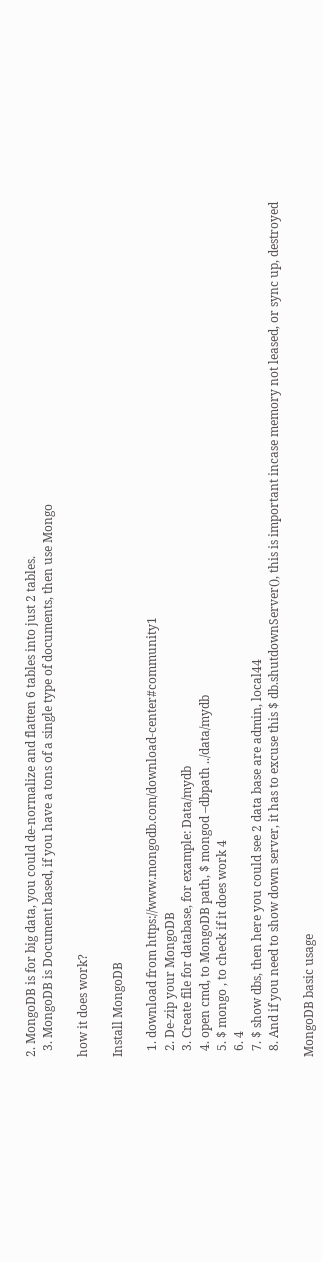2. MongoDB is for big data, you could de-normalize and flatten 6 tables into just 2 tables.
  3. MongoDB is Document based, if you have a tons of a single type of documents, then use Mongo

how it does work?

Install MongoDB

  1. download from https://www.mongodb.com/download-center#community1
  2. De-zip your MongoDB
  3. Create file for database, for example: Data/mydb
  4. open cmd, to MongoDB path, $ mongod –dbpath ../data/mydb
  5. $ mongo , to check if it does work 4
  6. 4
  7. $ show dbs, then here you could see 2 data base are admin, local44
  8. And if you need to show down server, it has to excuse this $ db.shutdownServer(), this is important incase memory not leased, or sync up, destroyed

MongoDB basic usage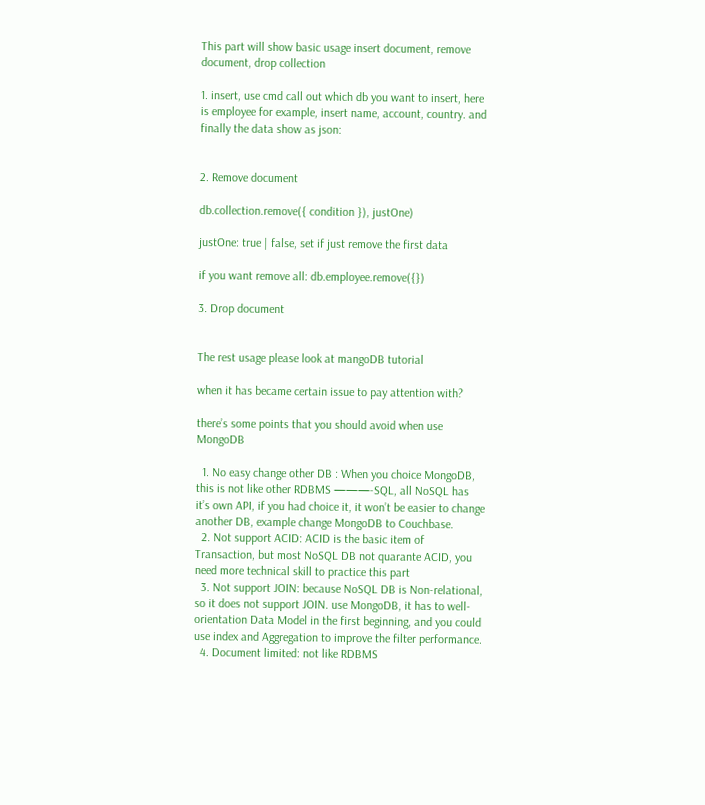This part will show basic usage insert document, remove document, drop collection

1. insert, use cmd call out which db you want to insert, here is employee for example, insert name, account, country. and finally the data show as json:


2. Remove document

db.collection.remove({ condition }), justOne)

justOne: true | false, set if just remove the first data

if you want remove all: db.employee.remove({})

3. Drop document


The rest usage please look at mangoDB tutorial

when it has became certain issue to pay attention with?

there’s some points that you should avoid when use MongoDB

  1. No easy change other DB : When you choice MongoDB, this is not like other RDBMS ———-SQL, all NoSQL has it’s own API, if you had choice it, it won’t be easier to change another DB, example change MongoDB to Couchbase.
  2. Not support ACID: ACID is the basic item of Transaction, but most NoSQL DB not quarante ACID, you need more technical skill to practice this part
  3. Not support JOIN: because NoSQL DB is Non-relational, so it does not support JOIN. use MongoDB, it has to well-orientation Data Model in the first beginning, and you could use index and Aggregation to improve the filter performance.
  4. Document limited: not like RDBMS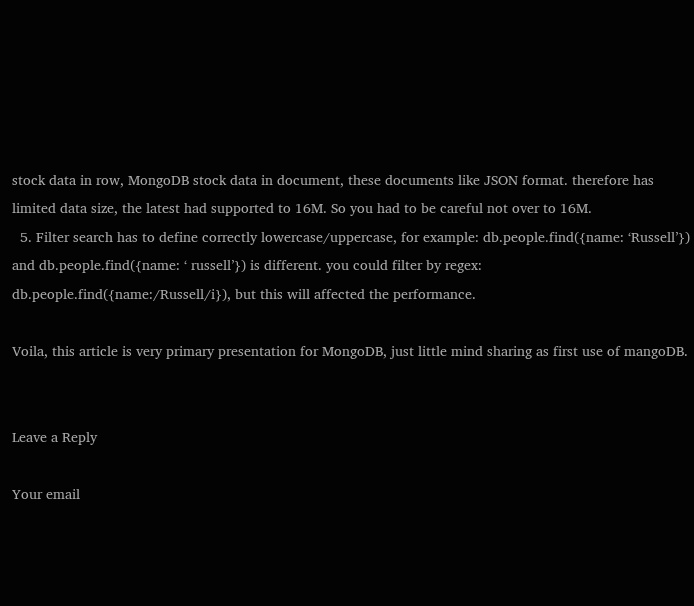stock data in row, MongoDB stock data in document, these documents like JSON format. therefore has limited data size, the latest had supported to 16M. So you had to be careful not over to 16M.
  5. Filter search has to define correctly lowercase/uppercase, for example: db.people.find({name: ‘Russell’}) and db.people.find({name: ‘ russell’}) is different. you could filter by regex: db.people.find({name:/Russell/i}), but this will affected the performance.

Voila, this article is very primary presentation for MongoDB, just little mind sharing as first use of mangoDB.


Leave a Reply

Your email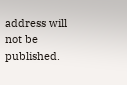address will not be published.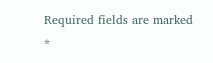Required fields are marked *